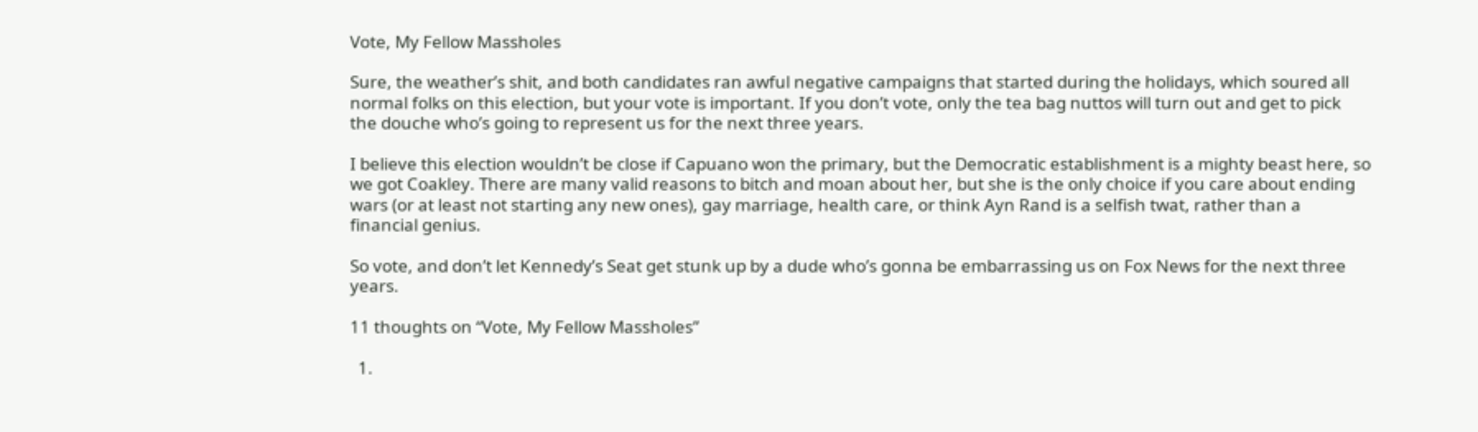Vote, My Fellow Massholes

Sure, the weather’s shit, and both candidates ran awful negative campaigns that started during the holidays, which soured all normal folks on this election, but your vote is important. If you don’t vote, only the tea bag nuttos will turn out and get to pick the douche who’s going to represent us for the next three years.

I believe this election wouldn’t be close if Capuano won the primary, but the Democratic establishment is a mighty beast here, so we got Coakley. There are many valid reasons to bitch and moan about her, but she is the only choice if you care about ending wars (or at least not starting any new ones), gay marriage, health care, or think Ayn Rand is a selfish twat, rather than a financial genius.

So vote, and don’t let Kennedy’s Seat get stunk up by a dude who’s gonna be embarrassing us on Fox News for the next three years.

11 thoughts on “Vote, My Fellow Massholes”

  1.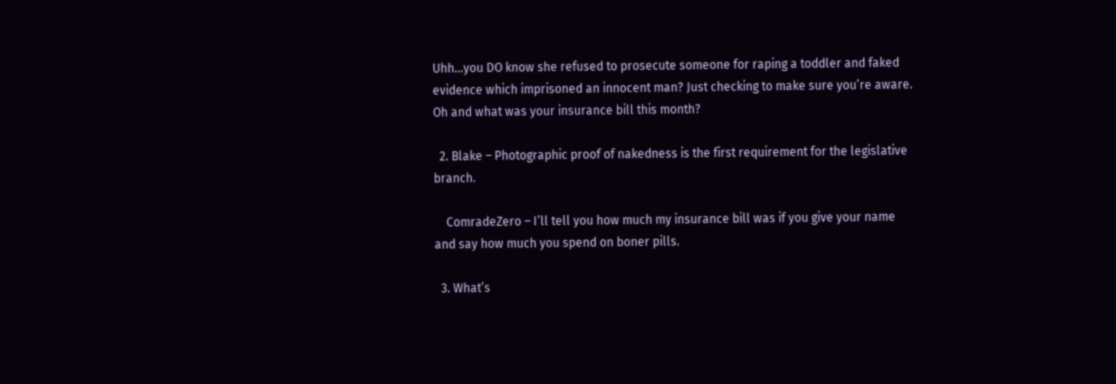Uhh…you DO know she refused to prosecute someone for raping a toddler and faked evidence which imprisoned an innocent man? Just checking to make sure you’re aware. Oh and what was your insurance bill this month?

  2. Blake – Photographic proof of nakedness is the first requirement for the legislative branch.

    ComradeZero – I’ll tell you how much my insurance bill was if you give your name and say how much you spend on boner pills.

  3. What’s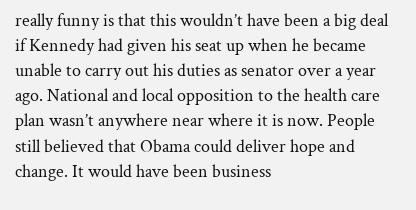really funny is that this wouldn’t have been a big deal if Kennedy had given his seat up when he became unable to carry out his duties as senator over a year ago. National and local opposition to the health care plan wasn’t anywhere near where it is now. People still believed that Obama could deliver hope and change. It would have been business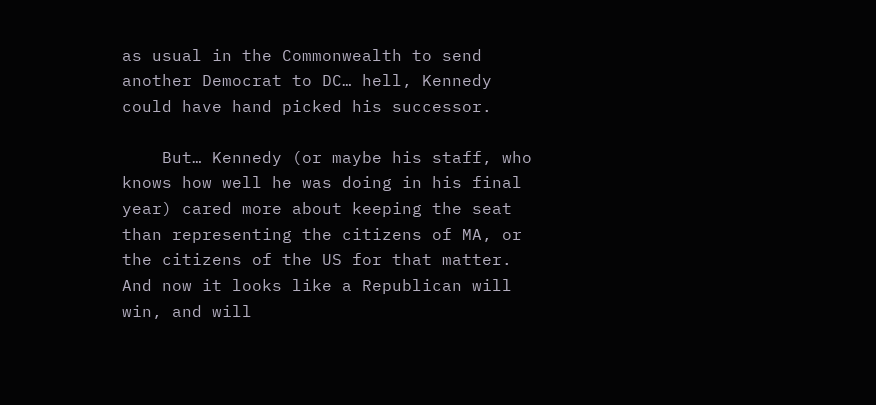as usual in the Commonwealth to send another Democrat to DC… hell, Kennedy could have hand picked his successor.

    But… Kennedy (or maybe his staff, who knows how well he was doing in his final year) cared more about keeping the seat than representing the citizens of MA, or the citizens of the US for that matter. And now it looks like a Republican will win, and will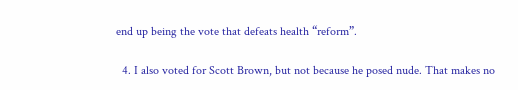end up being the vote that defeats health “reform”.

  4. I also voted for Scott Brown, but not because he posed nude. That makes no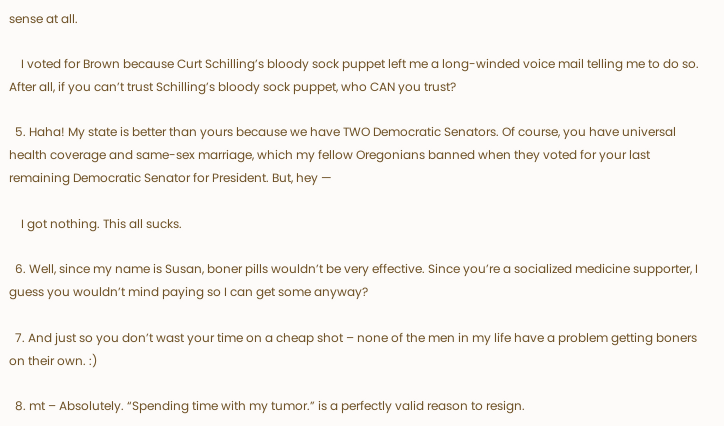sense at all.

    I voted for Brown because Curt Schilling’s bloody sock puppet left me a long-winded voice mail telling me to do so. After all, if you can’t trust Schilling’s bloody sock puppet, who CAN you trust?

  5. Haha! My state is better than yours because we have TWO Democratic Senators. Of course, you have universal health coverage and same-sex marriage, which my fellow Oregonians banned when they voted for your last remaining Democratic Senator for President. But, hey —

    I got nothing. This all sucks.

  6. Well, since my name is Susan, boner pills wouldn’t be very effective. Since you’re a socialized medicine supporter, I guess you wouldn’t mind paying so I can get some anyway?

  7. And just so you don’t wast your time on a cheap shot – none of the men in my life have a problem getting boners on their own. :)

  8. mt – Absolutely. “Spending time with my tumor.” is a perfectly valid reason to resign.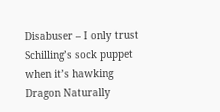Disabuser – I only trust Schilling’s sock puppet when it’s hawking Dragon Naturally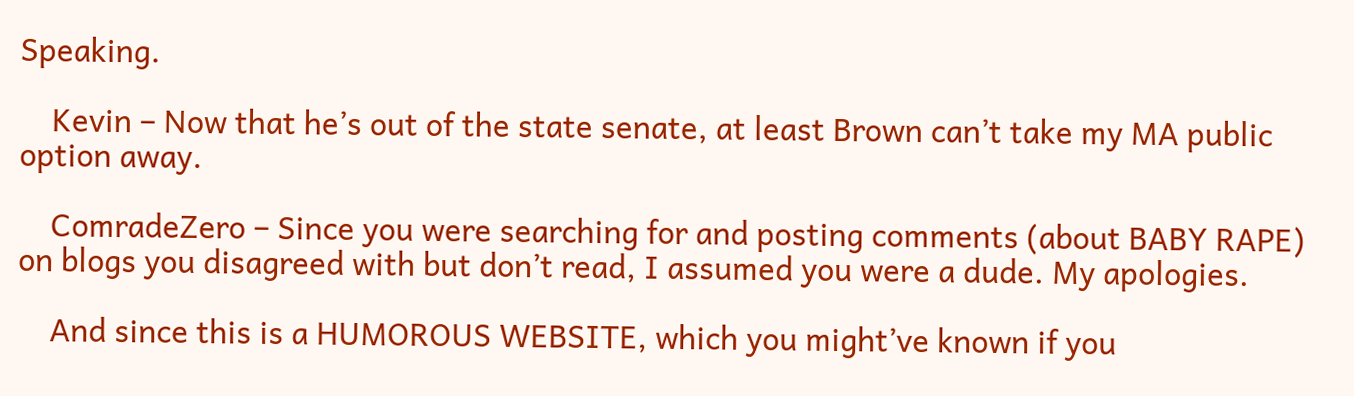Speaking.

    Kevin – Now that he’s out of the state senate, at least Brown can’t take my MA public option away.

    ComradeZero – Since you were searching for and posting comments (about BABY RAPE) on blogs you disagreed with but don’t read, I assumed you were a dude. My apologies.

    And since this is a HUMOROUS WEBSITE, which you might’ve known if you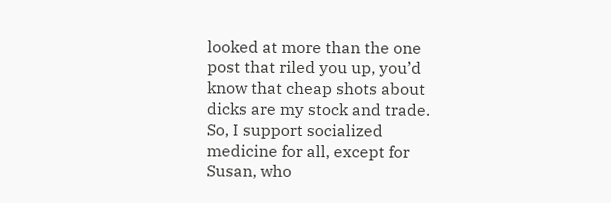looked at more than the one post that riled you up, you’d know that cheap shots about dicks are my stock and trade. So, I support socialized medicine for all, except for Susan, who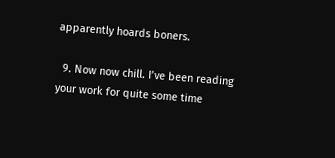apparently hoards boners.

  9. Now now chill. I’ve been reading your work for quite some time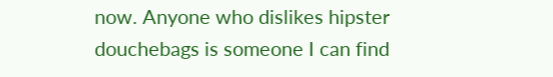now. Anyone who dislikes hipster douchebags is someone I can find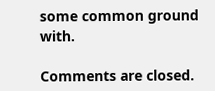some common ground with.

Comments are closed.